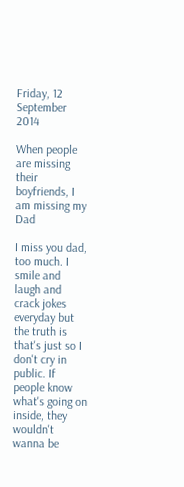Friday, 12 September 2014

When people are missing their boyfriends, I am missing my Dad

I miss you dad, too much. I smile and laugh and crack jokes everyday but the truth is that's just so I don't cry in public. If people know what's going on inside, they wouldn't wanna be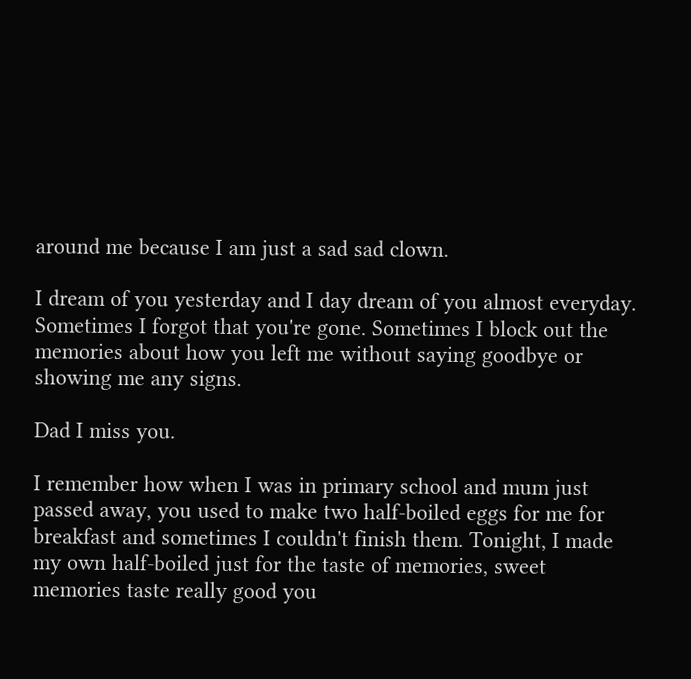around me because I am just a sad sad clown.

I dream of you yesterday and I day dream of you almost everyday. Sometimes I forgot that you're gone. Sometimes I block out the memories about how you left me without saying goodbye or showing me any signs.

Dad I miss you.

I remember how when I was in primary school and mum just passed away, you used to make two half-boiled eggs for me for breakfast and sometimes I couldn't finish them. Tonight, I made my own half-boiled just for the taste of memories, sweet memories taste really good you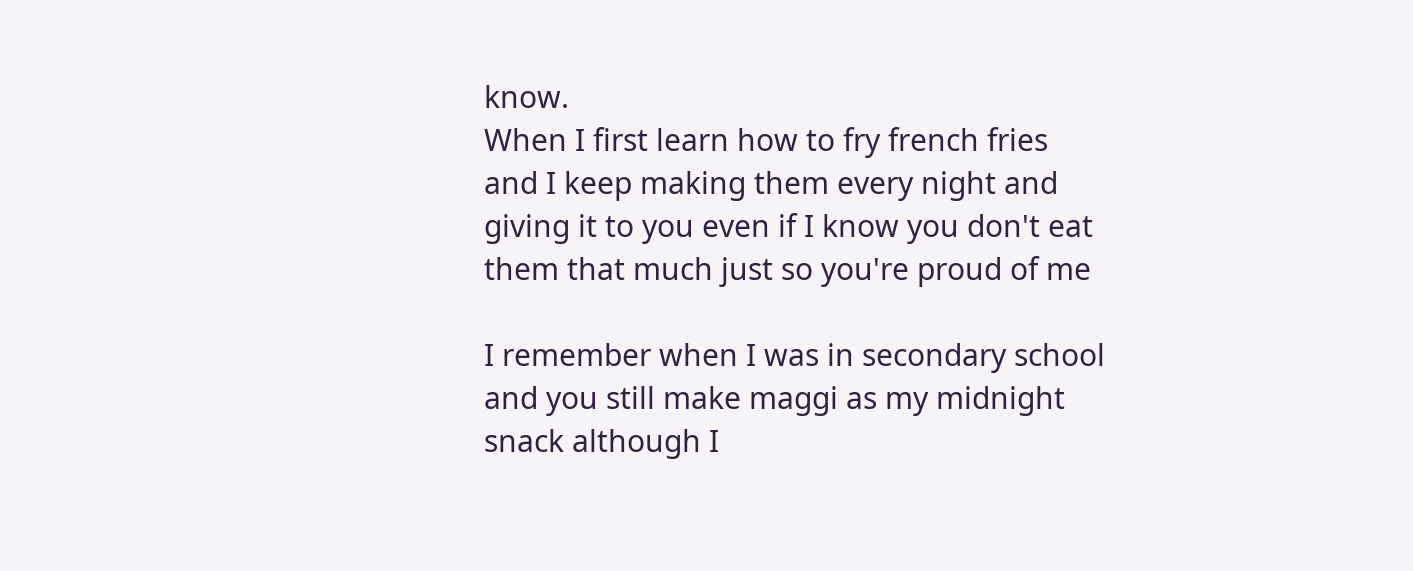know.
When I first learn how to fry french fries and I keep making them every night and giving it to you even if I know you don't eat them that much just so you're proud of me

I remember when I was in secondary school and you still make maggi as my midnight snack although I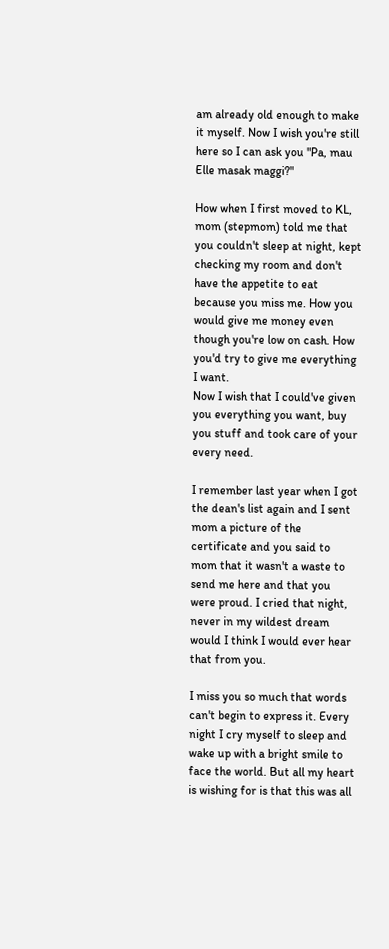am already old enough to make it myself. Now I wish you're still here so I can ask you "Pa, mau Elle masak maggi?"

How when I first moved to KL, mom (stepmom) told me that you couldn't sleep at night, kept checking my room and don't have the appetite to eat because you miss me. How you would give me money even though you're low on cash. How you'd try to give me everything I want.
Now I wish that I could've given you everything you want, buy you stuff and took care of your every need.

I remember last year when I got the dean's list again and I sent mom a picture of the certificate and you said to mom that it wasn't a waste to send me here and that you were proud. I cried that night, never in my wildest dream would I think I would ever hear that from you.

I miss you so much that words can't begin to express it. Every night I cry myself to sleep and wake up with a bright smile to face the world. But all my heart is wishing for is that this was all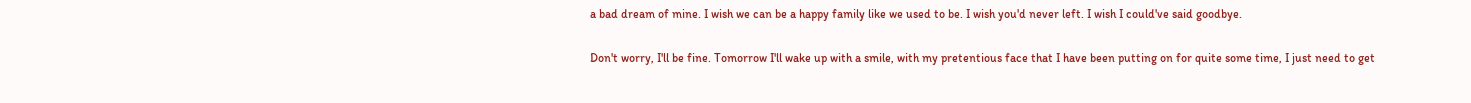a bad dream of mine. I wish we can be a happy family like we used to be. I wish you'd never left. I wish I could've said goodbye.

Don't worry, I'll be fine. Tomorrow I'll wake up with a smile, with my pretentious face that I have been putting on for quite some time, I just need to get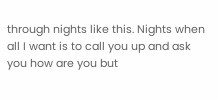through nights like this. Nights when all I want is to call you up and ask you how are you but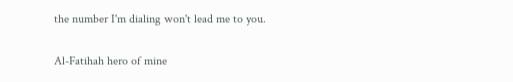the number I'm dialing won't lead me to you.

Al-Fatihah hero of mine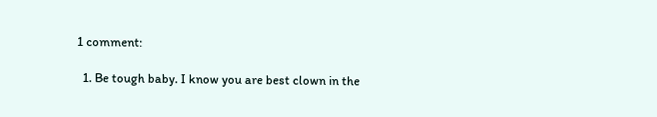1 comment:

  1. Be tough baby. I know you are best clown in the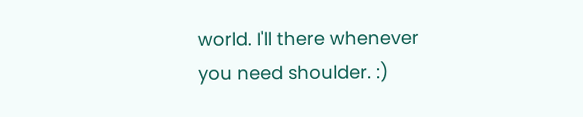world. I'll there whenever you need shoulder. :)